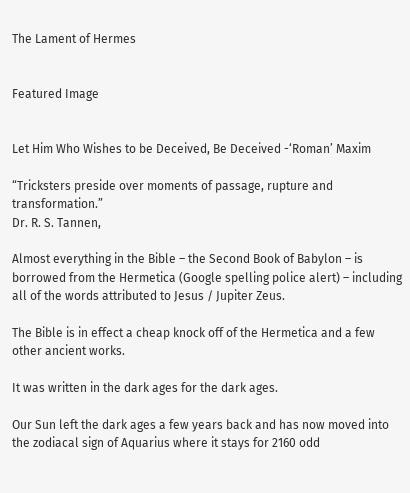The Lament of Hermes


Featured Image


Let Him Who Wishes to be Deceived, Be Deceived -‘Roman’ Maxim

“Tricksters preside over moments of passage, rupture and transformation.”
Dr. R. S. Tannen,

Almost everything in the Bible – the Second Book of Babylon – is borrowed from the Hermetica (Google spelling police alert) – including all of the words attributed to Jesus / Jupiter Zeus.

The Bible is in effect a cheap knock off of the Hermetica and a few other ancient works.

It was written in the dark ages for the dark ages.

Our Sun left the dark ages a few years back and has now moved into the zodiacal sign of Aquarius where it stays for 2160 odd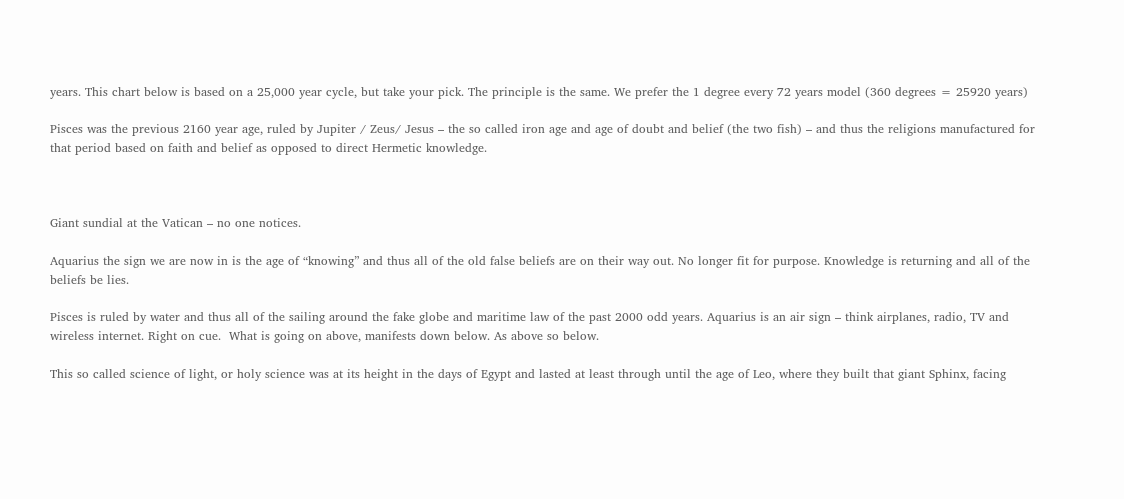years. This chart below is based on a 25,000 year cycle, but take your pick. The principle is the same. We prefer the 1 degree every 72 years model (360 degrees = 25920 years)

Pisces was the previous 2160 year age, ruled by Jupiter / Zeus/ Jesus – the so called iron age and age of doubt and belief (the two fish) – and thus the religions manufactured for that period based on faith and belief as opposed to direct Hermetic knowledge.



Giant sundial at the Vatican – no one notices.

Aquarius the sign we are now in is the age of “knowing” and thus all of the old false beliefs are on their way out. No longer fit for purpose. Knowledge is returning and all of the beliefs be lies.

Pisces is ruled by water and thus all of the sailing around the fake globe and maritime law of the past 2000 odd years. Aquarius is an air sign – think airplanes, radio, TV and wireless internet. Right on cue.  What is going on above, manifests down below. As above so below.

This so called science of light, or holy science was at its height in the days of Egypt and lasted at least through until the age of Leo, where they built that giant Sphinx, facing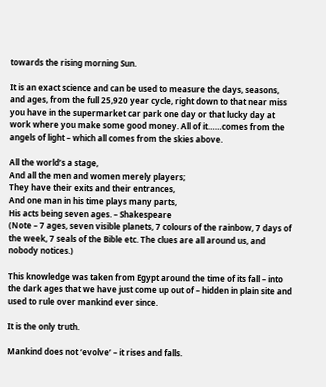towards the rising morning Sun.

It is an exact science and can be used to measure the days, seasons, and ages, from the full 25,920 year cycle, right down to that near miss you have in the supermarket car park one day or that lucky day at work where you make some good money. All of it……comes from the angels of light – which all comes from the skies above.

All the world’s a stage,
And all the men and women merely players;
They have their exits and their entrances,
And one man in his time plays many parts,
His acts being seven ages. – Shakespeare
(Note – 7 ages, seven visible planets, 7 colours of the rainbow, 7 days of the week, 7 seals of the Bible etc. The clues are all around us, and nobody notices.)

This knowledge was taken from Egypt around the time of its fall – into the dark ages that we have just come up out of – hidden in plain site and used to rule over mankind ever since.

It is the only truth.

Mankind does not ‘evolve’ – it rises and falls.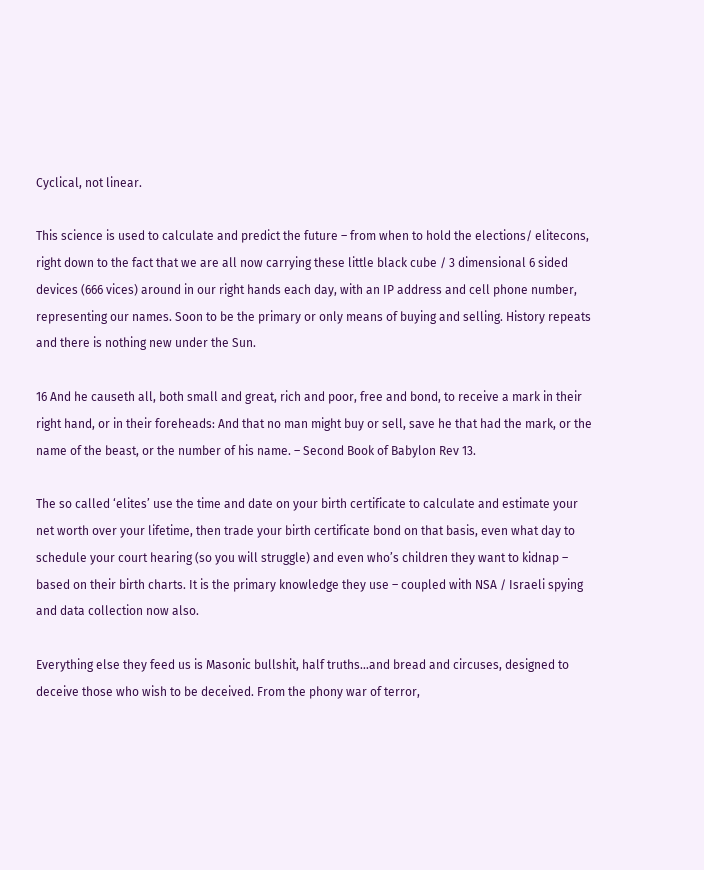Cyclical, not linear.

This science is used to calculate and predict the future – from when to hold the elections/ elitecons, right down to the fact that we are all now carrying these little black cube / 3 dimensional 6 sided devices (666 vices) around in our right hands each day, with an IP address and cell phone number, representing our names. Soon to be the primary or only means of buying and selling. History repeats and there is nothing new under the Sun.

16 And he causeth all, both small and great, rich and poor, free and bond, to receive a mark in their right hand, or in their foreheads: And that no man might buy or sell, save he that had the mark, or the name of the beast, or the number of his name. – Second Book of Babylon Rev 13.

The so called ‘elites’ use the time and date on your birth certificate to calculate and estimate your net worth over your lifetime, then trade your birth certificate bond on that basis, even what day to schedule your court hearing (so you will struggle) and even who’s children they want to kidnap – based on their birth charts. It is the primary knowledge they use – coupled with NSA / Israeli spying and data collection now also.

Everything else they feed us is Masonic bullshit, half truths…and bread and circuses, designed to deceive those who wish to be deceived. From the phony war of terror,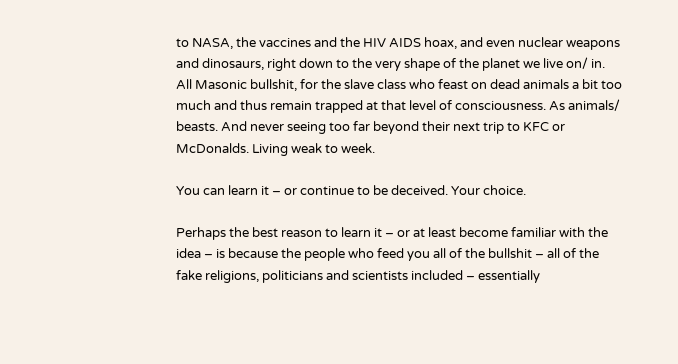to NASA, the vaccines and the HIV AIDS hoax, and even nuclear weapons and dinosaurs, right down to the very shape of the planet we live on/ in.  All Masonic bullshit, for the slave class who feast on dead animals a bit too much and thus remain trapped at that level of consciousness. As animals/ beasts. And never seeing too far beyond their next trip to KFC or McDonalds. Living weak to week.

You can learn it – or continue to be deceived. Your choice.

Perhaps the best reason to learn it – or at least become familiar with the idea – is because the people who feed you all of the bullshit – all of the fake religions, politicians and scientists included – essentially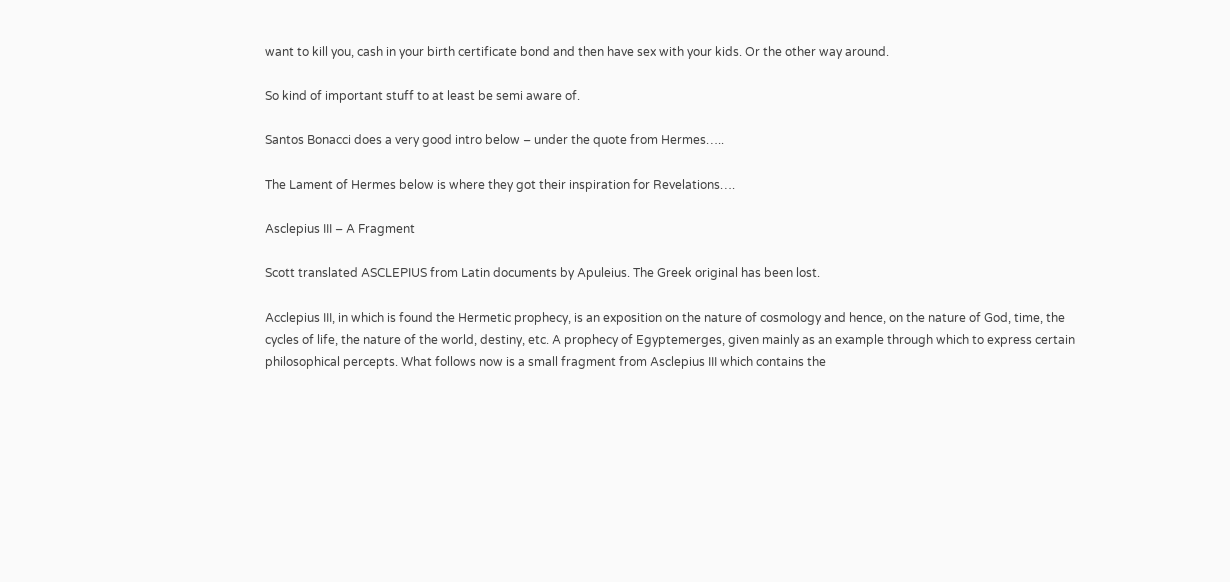want to kill you, cash in your birth certificate bond and then have sex with your kids. Or the other way around.

So kind of important stuff to at least be semi aware of.

Santos Bonacci does a very good intro below – under the quote from Hermes…..

The Lament of Hermes below is where they got their inspiration for Revelations….

Asclepius III – A Fragment

Scott translated ASCLEPIUS from Latin documents by Apuleius. The Greek original has been lost.

Acclepius III, in which is found the Hermetic prophecy, is an exposition on the nature of cosmology and hence, on the nature of God, time, the cycles of life, the nature of the world, destiny, etc. A prophecy of Egyptemerges, given mainly as an example through which to express certain philosophical percepts. What follows now is a small fragment from Asclepius III which contains the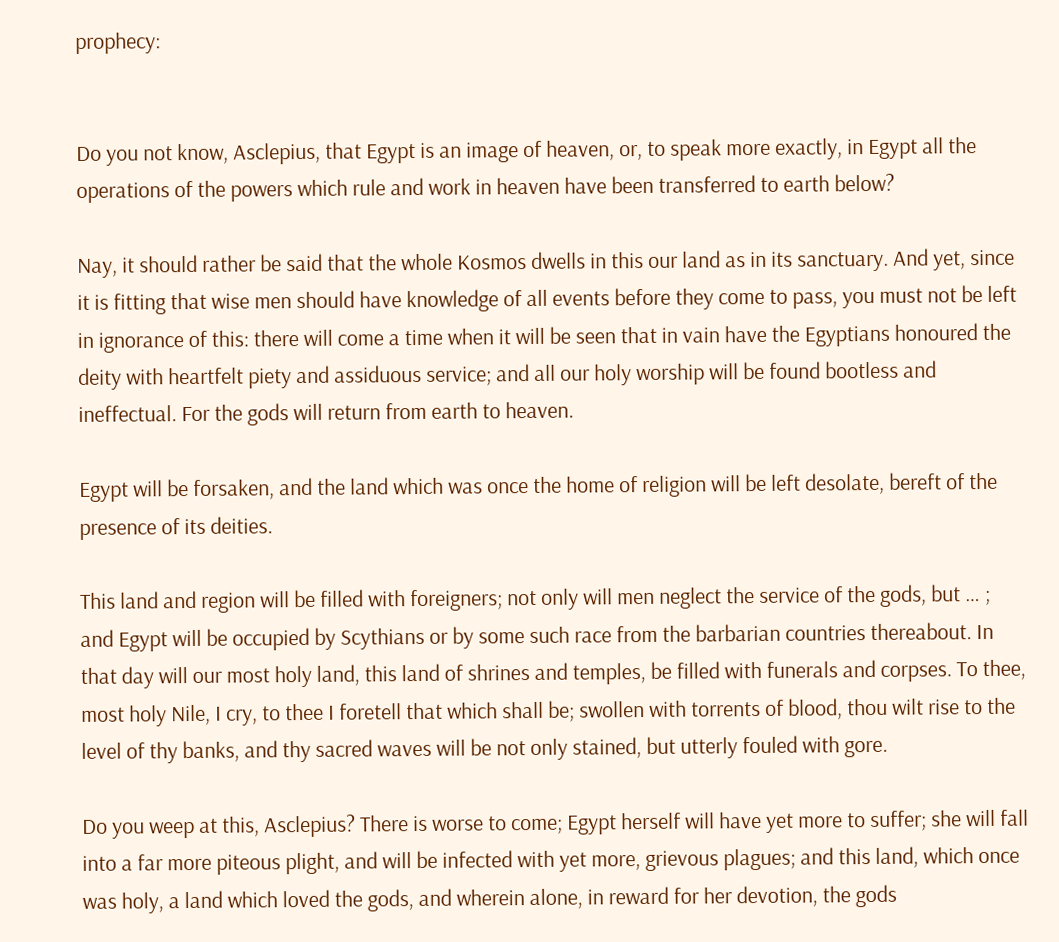prophecy:


Do you not know, Asclepius, that Egypt is an image of heaven, or, to speak more exactly, in Egypt all the operations of the powers which rule and work in heaven have been transferred to earth below?

Nay, it should rather be said that the whole Kosmos dwells in this our land as in its sanctuary. And yet, since it is fitting that wise men should have knowledge of all events before they come to pass, you must not be left in ignorance of this: there will come a time when it will be seen that in vain have the Egyptians honoured the deity with heartfelt piety and assiduous service; and all our holy worship will be found bootless and ineffectual. For the gods will return from earth to heaven.

Egypt will be forsaken, and the land which was once the home of religion will be left desolate, bereft of the presence of its deities.

This land and region will be filled with foreigners; not only will men neglect the service of the gods, but … ; and Egypt will be occupied by Scythians or by some such race from the barbarian countries thereabout. In that day will our most holy land, this land of shrines and temples, be filled with funerals and corpses. To thee, most holy Nile, I cry, to thee I foretell that which shall be; swollen with torrents of blood, thou wilt rise to the level of thy banks, and thy sacred waves will be not only stained, but utterly fouled with gore.

Do you weep at this, Asclepius? There is worse to come; Egypt herself will have yet more to suffer; she will fall into a far more piteous plight, and will be infected with yet more, grievous plagues; and this land, which once was holy, a land which loved the gods, and wherein alone, in reward for her devotion, the gods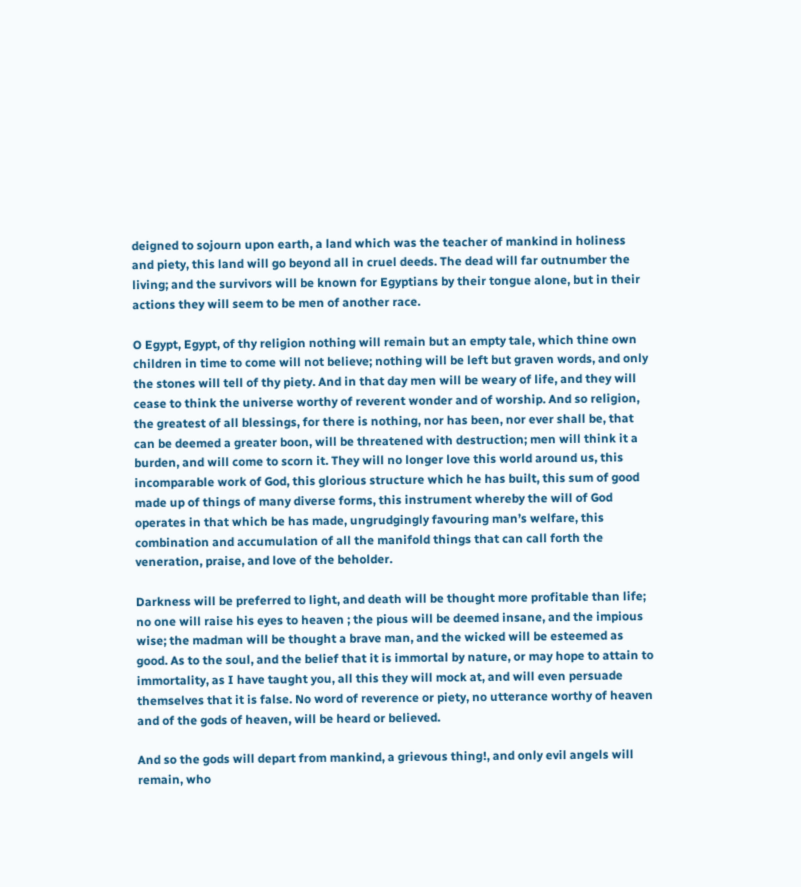deigned to sojourn upon earth, a land which was the teacher of mankind in holiness and piety, this land will go beyond all in cruel deeds. The dead will far outnumber the living; and the survivors will be known for Egyptians by their tongue alone, but in their actions they will seem to be men of another race.

O Egypt, Egypt, of thy religion nothing will remain but an empty tale, which thine own children in time to come will not believe; nothing will be left but graven words, and only the stones will tell of thy piety. And in that day men will be weary of life, and they will cease to think the universe worthy of reverent wonder and of worship. And so religion, the greatest of all blessings, for there is nothing, nor has been, nor ever shall be, that can be deemed a greater boon, will be threatened with destruction; men will think it a burden, and will come to scorn it. They will no longer love this world around us, this incomparable work of God, this glorious structure which he has built, this sum of good made up of things of many diverse forms, this instrument whereby the will of God operates in that which be has made, ungrudgingly favouring man’s welfare, this combination and accumulation of all the manifold things that can call forth the veneration, praise, and love of the beholder.

Darkness will be preferred to light, and death will be thought more profitable than life; no one will raise his eyes to heaven ; the pious will be deemed insane, and the impious wise; the madman will be thought a brave man, and the wicked will be esteemed as good. As to the soul, and the belief that it is immortal by nature, or may hope to attain to immortality, as I have taught you, all this they will mock at, and will even persuade themselves that it is false. No word of reverence or piety, no utterance worthy of heaven and of the gods of heaven, will be heard or believed.

And so the gods will depart from mankind, a grievous thing!, and only evil angels will remain, who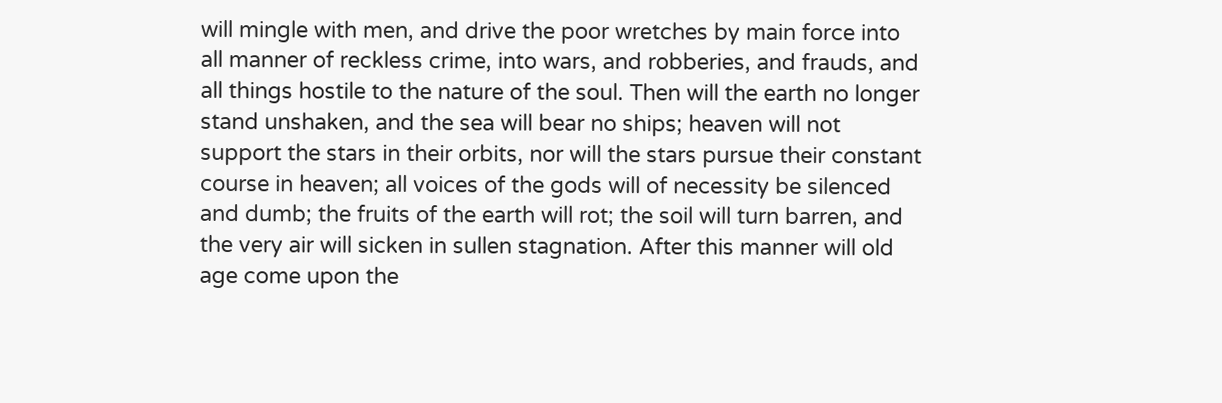will mingle with men, and drive the poor wretches by main force into all manner of reckless crime, into wars, and robberies, and frauds, and all things hostile to the nature of the soul. Then will the earth no longer stand unshaken, and the sea will bear no ships; heaven will not support the stars in their orbits, nor will the stars pursue their constant course in heaven; all voices of the gods will of necessity be silenced and dumb; the fruits of the earth will rot; the soil will turn barren, and the very air will sicken in sullen stagnation. After this manner will old age come upon the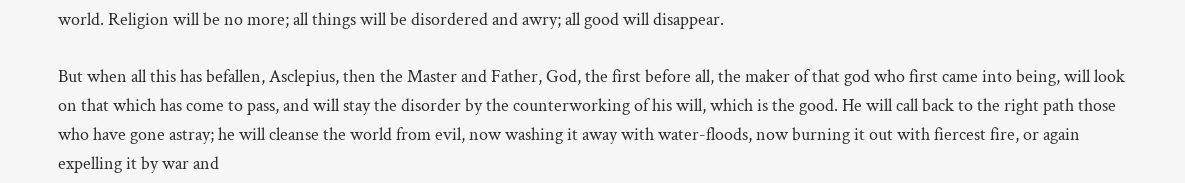world. Religion will be no more; all things will be disordered and awry; all good will disappear.

But when all this has befallen, Asclepius, then the Master and Father, God, the first before all, the maker of that god who first came into being, will look on that which has come to pass, and will stay the disorder by the counterworking of his will, which is the good. He will call back to the right path those who have gone astray; he will cleanse the world from evil, now washing it away with water-floods, now burning it out with fiercest fire, or again expelling it by war and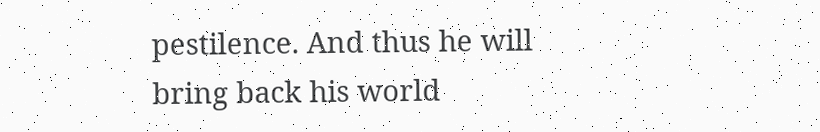pestilence. And thus he will bring back his world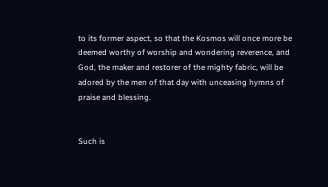to its former aspect, so that the Kosmos will once more be deemed worthy of worship and wondering reverence, and God, the maker and restorer of the mighty fabric, will be adored by the men of that day with unceasing hymns of praise and blessing.


Such is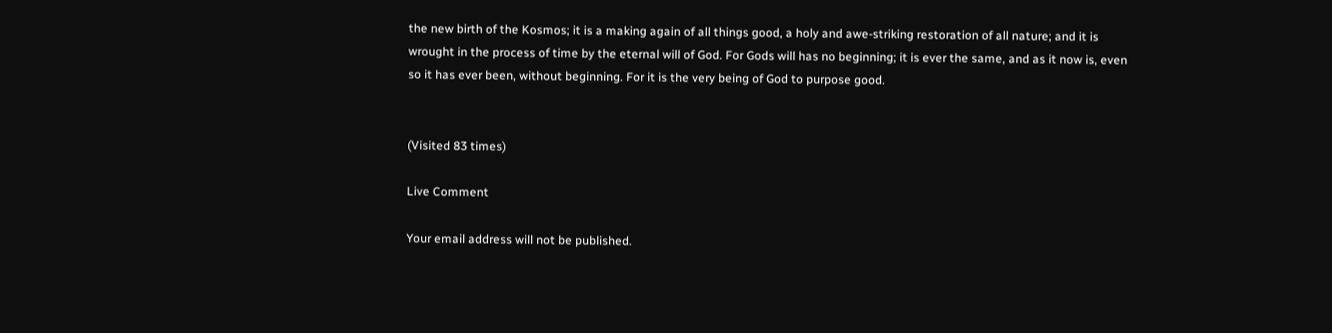the new birth of the Kosmos; it is a making again of all things good, a holy and awe-striking restoration of all nature; and it is wrought in the process of time by the eternal will of God. For Gods will has no beginning; it is ever the same, and as it now is, even so it has ever been, without beginning. For it is the very being of God to purpose good.


(Visited 83 times)

Live Comment

Your email address will not be published.